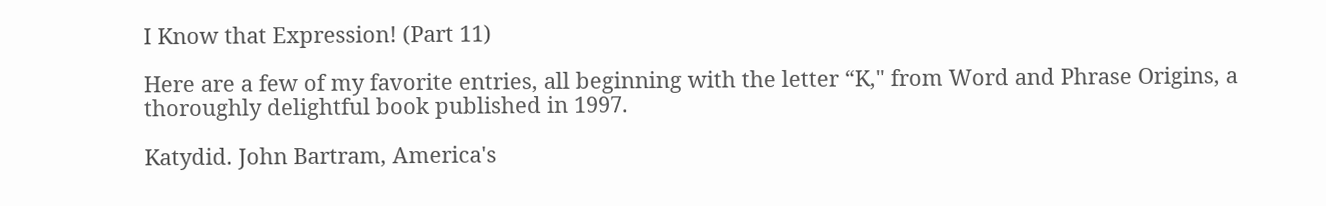I Know that Expression! (Part 11)

Here are a few of my favorite entries, all beginning with the letter “K," from Word and Phrase Origins, a thoroughly delightful book published in 1997.

Katydid. John Bartram, America's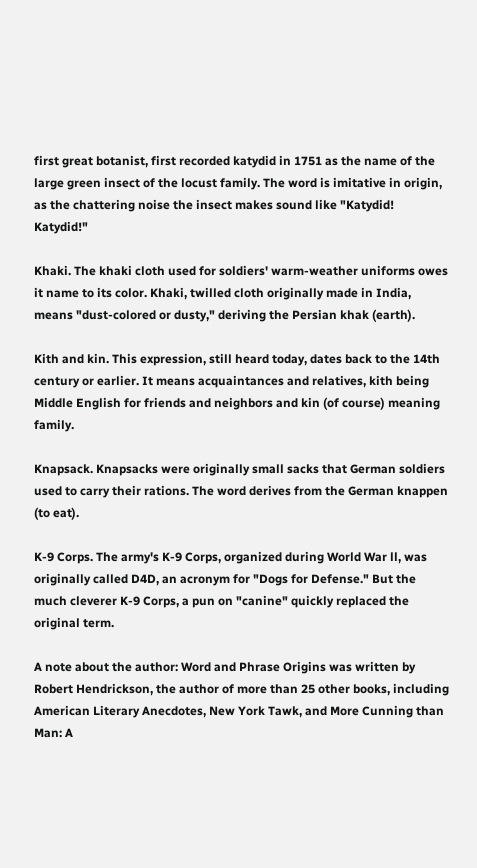first great botanist, first recorded katydid in 1751 as the name of the large green insect of the locust family. The word is imitative in origin, as the chattering noise the insect makes sound like "Katydid! Katydid!"

Khaki. The khaki cloth used for soldiers' warm-weather uniforms owes it name to its color. Khaki, twilled cloth originally made in India, means "dust-colored or dusty," deriving the Persian khak (earth).

Kith and kin. This expression, still heard today, dates back to the 14th century or earlier. It means acquaintances and relatives, kith being Middle English for friends and neighbors and kin (of course) meaning family.

Knapsack. Knapsacks were originally small sacks that German soldiers used to carry their rations. The word derives from the German knappen (to eat).

K-9 Corps. The army's K-9 Corps, organized during World War ll, was originally called D4D, an acronym for "Dogs for Defense." But the much cleverer K-9 Corps, a pun on "canine" quickly replaced the original term.

A note about the author: Word and Phrase Origins was written by Robert Hendrickson, the author of more than 25 other books, including American Literary Anecdotes, New York Tawk, and More Cunning than Man: A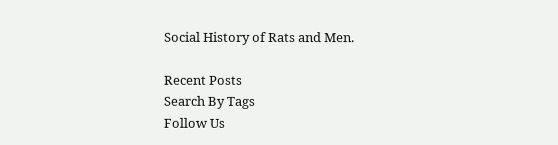Social History of Rats and Men.

Recent Posts
Search By Tags
Follow Us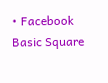• Facebook Basic Square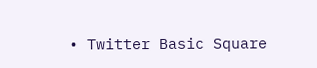• Twitter Basic Square